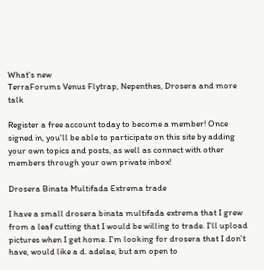What's new
TerraForums Venus Flytrap, Nepenthes, Drosera and more talk

Register a free account today to become a member! Once signed in, you'll be able to participate on this site by adding your own topics and posts, as well as connect with other members through your own private inbox!

Drosera Binata Multifada Extrema trade

I have a small drosera binata multifada extrema that I grew from a leaf cutting that I would be willing to trade. I'll upload pictures when I get home. I'm looking for drosera that I don't have, would like a d. adelae, but am open to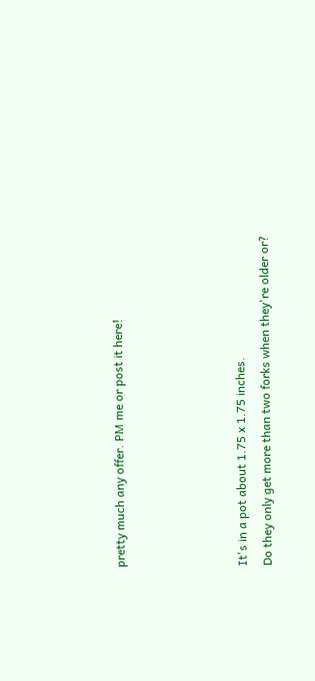pretty much any offer. PM me or post it here!




It's in a pot about 1.75 x 1.75 inches.
Do they only get more than two forks when they're older or?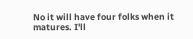No it will have four folks when it matures. I'll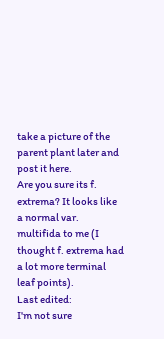take a picture of the parent plant later and post it here.
Are you sure its f. extrema? It looks like a normal var. multifida to me (I thought f. extrema had a lot more terminal leaf points).
Last edited:
I'm not sure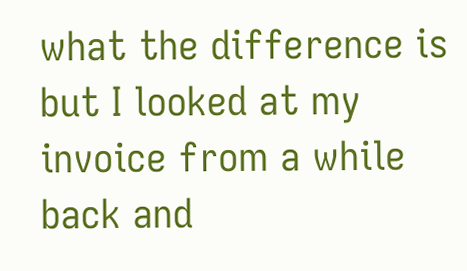what the difference is but I looked at my invoice from a while back and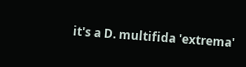it's a D. multifida 'extrema'